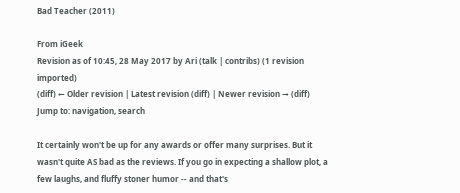Bad Teacher (2011)

From iGeek
Revision as of 10:45, 28 May 2017 by Ari (talk | contribs) (1 revision imported)
(diff) ← Older revision | Latest revision (diff) | Newer revision → (diff)
Jump to: navigation, search

It certainly won't be up for any awards or offer many surprises. But it wasn't quite AS bad as the reviews. If you go in expecting a shallow plot, a few laughs, and fluffy stoner humor -- and that's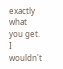exactly what you get. I wouldn't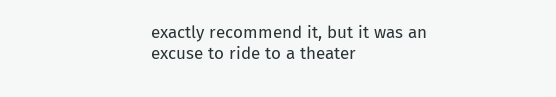exactly recommend it, but it was an excuse to ride to a theater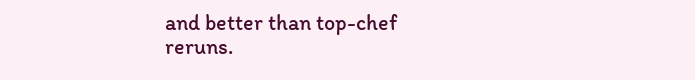and better than top-chef reruns.